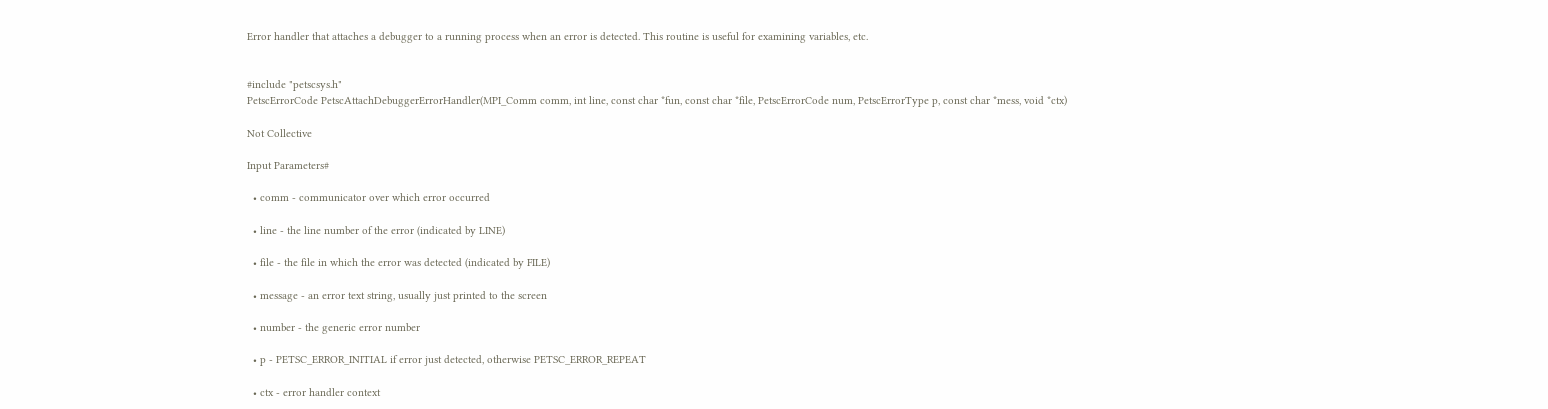Error handler that attaches a debugger to a running process when an error is detected. This routine is useful for examining variables, etc.


#include "petscsys.h"
PetscErrorCode PetscAttachDebuggerErrorHandler(MPI_Comm comm, int line, const char *fun, const char *file, PetscErrorCode num, PetscErrorType p, const char *mess, void *ctx)

Not Collective

Input Parameters#

  • comm - communicator over which error occurred

  • line - the line number of the error (indicated by LINE)

  • file - the file in which the error was detected (indicated by FILE)

  • message - an error text string, usually just printed to the screen

  • number - the generic error number

  • p - PETSC_ERROR_INITIAL if error just detected, otherwise PETSC_ERROR_REPEAT

  • ctx - error handler context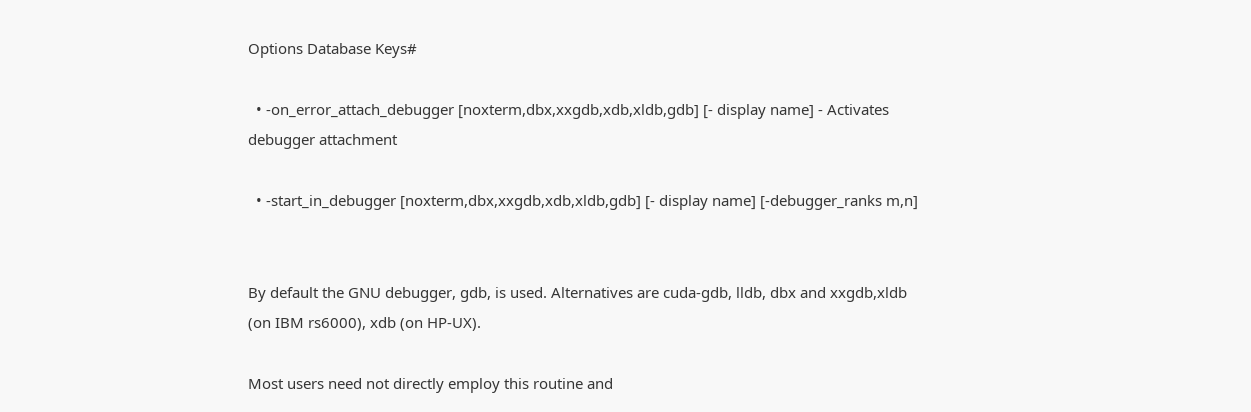Options Database Keys#

  • -on_error_attach_debugger [noxterm,dbx,xxgdb,xdb,xldb,gdb] [- display name] - Activates debugger attachment

  • -start_in_debugger [noxterm,dbx,xxgdb,xdb,xldb,gdb] [- display name] [-debugger_ranks m,n]


By default the GNU debugger, gdb, is used. Alternatives are cuda-gdb, lldb, dbx and xxgdb,xldb (on IBM rs6000), xdb (on HP-UX).

Most users need not directly employ this routine and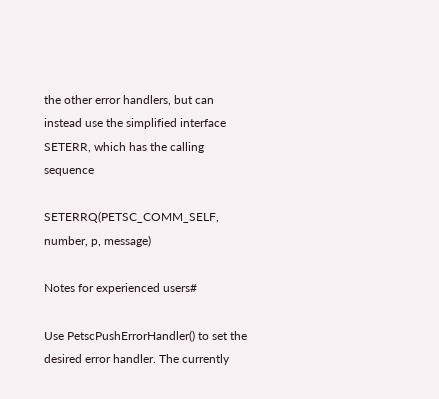the other error handlers, but can instead use the simplified interface SETERR, which has the calling sequence

SETERRQ(PETSC_COMM_SELF, number, p, message)

Notes for experienced users#

Use PetscPushErrorHandler() to set the desired error handler. The currently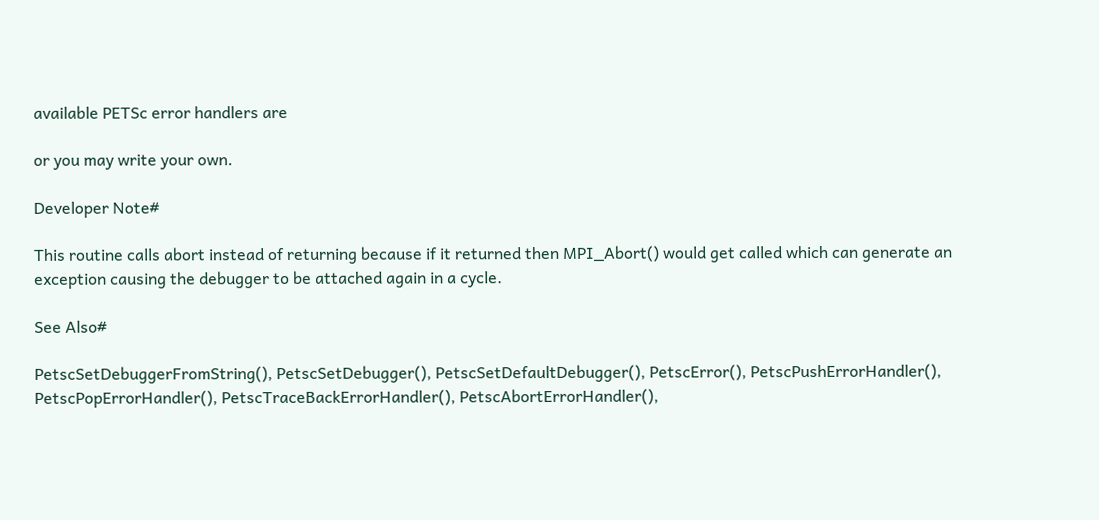available PETSc error handlers are

or you may write your own.

Developer Note#

This routine calls abort instead of returning because if it returned then MPI_Abort() would get called which can generate an exception causing the debugger to be attached again in a cycle.

See Also#

PetscSetDebuggerFromString(), PetscSetDebugger(), PetscSetDefaultDebugger(), PetscError(), PetscPushErrorHandler(), PetscPopErrorHandler(), PetscTraceBackErrorHandler(), PetscAbortErrorHandler(),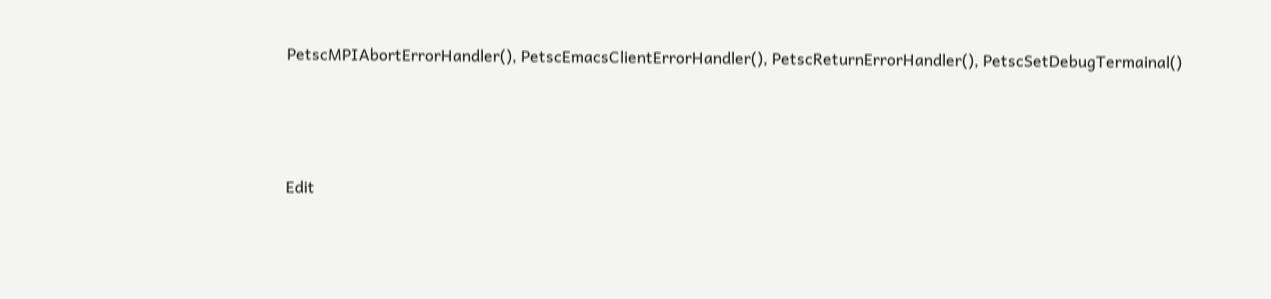PetscMPIAbortErrorHandler(), PetscEmacsClientErrorHandler(), PetscReturnErrorHandler(), PetscSetDebugTermainal()





Edit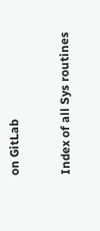on GitLab

Index of all Sys routines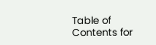Table of Contents for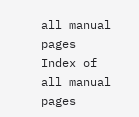all manual pages
Index of all manual pages